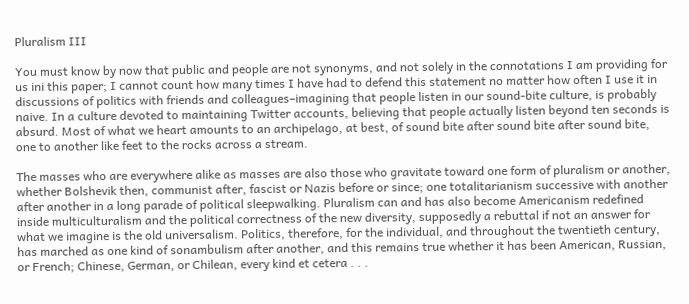Pluralism III

You must know by now that public and people are not synonyms, and not solely in the connotations I am providing for us ini this paper; I cannot count how many times I have had to defend this statement no matter how often I use it in discussions of politics with friends and colleagues–imagining that people listen in our sound-bite culture, is probably naive. In a culture devoted to maintaining Twitter accounts, believing that people actually listen beyond ten seconds is absurd. Most of what we heart amounts to an archipelago, at best, of sound bite after sound bite after sound bite, one to another like feet to the rocks across a stream.

The masses who are everywhere alike as masses are also those who gravitate toward one form of pluralism or another, whether Bolshevik then, communist after, fascist or Nazis before or since; one totalitarianism successive with another after another in a long parade of political sleepwalking. Pluralism can and has also become Americanism redefined inside multiculturalism and the political correctness of the new diversity, supposedly a rebuttal if not an answer for what we imagine is the old universalism. Politics, therefore, for the individual, and throughout the twentieth century, has marched as one kind of sonambulism after another, and this remains true whether it has been American, Russian, or French; Chinese, German, or Chilean, every kind et cetera . . .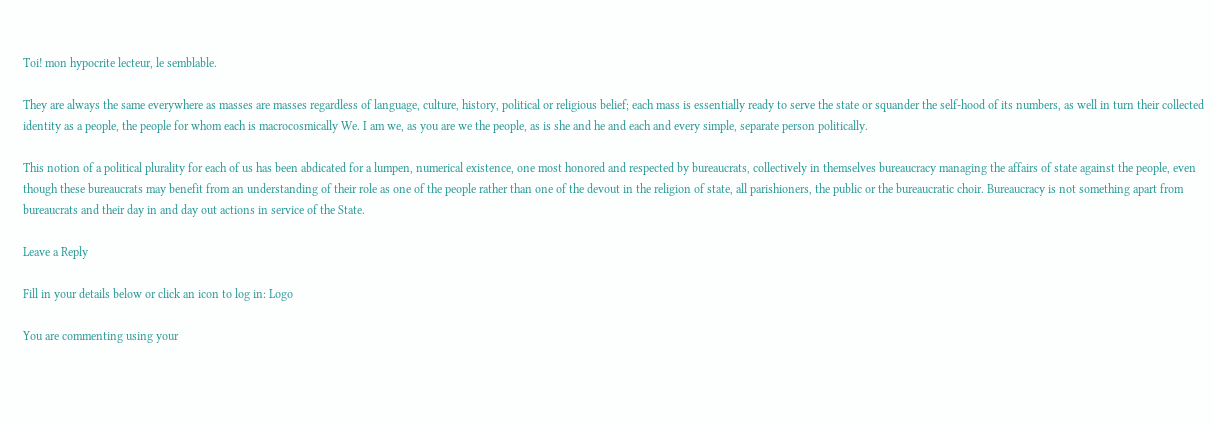Toi! mon hypocrite lecteur, le semblable.

They are always the same everywhere as masses are masses regardless of language, culture, history, political or religious belief; each mass is essentially ready to serve the state or squander the self-hood of its numbers, as well in turn their collected identity as a people, the people for whom each is macrocosmically We. I am we, as you are we the people, as is she and he and each and every simple, separate person politically.

This notion of a political plurality for each of us has been abdicated for a lumpen, numerical existence, one most honored and respected by bureaucrats, collectively in themselves bureaucracy managing the affairs of state against the people, even though these bureaucrats may benefit from an understanding of their role as one of the people rather than one of the devout in the religion of state, all parishioners, the public or the bureaucratic choir. Bureaucracy is not something apart from bureaucrats and their day in and day out actions in service of the State.

Leave a Reply

Fill in your details below or click an icon to log in: Logo

You are commenting using your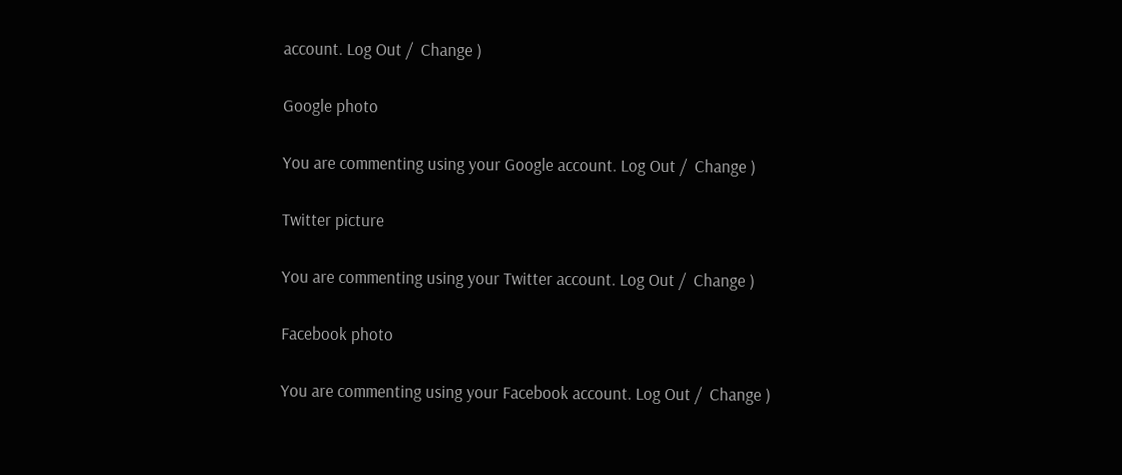account. Log Out /  Change )

Google photo

You are commenting using your Google account. Log Out /  Change )

Twitter picture

You are commenting using your Twitter account. Log Out /  Change )

Facebook photo

You are commenting using your Facebook account. Log Out /  Change )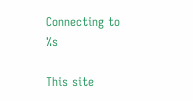Connecting to %s

This site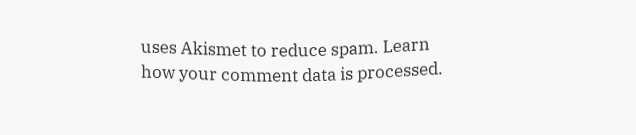uses Akismet to reduce spam. Learn how your comment data is processed.